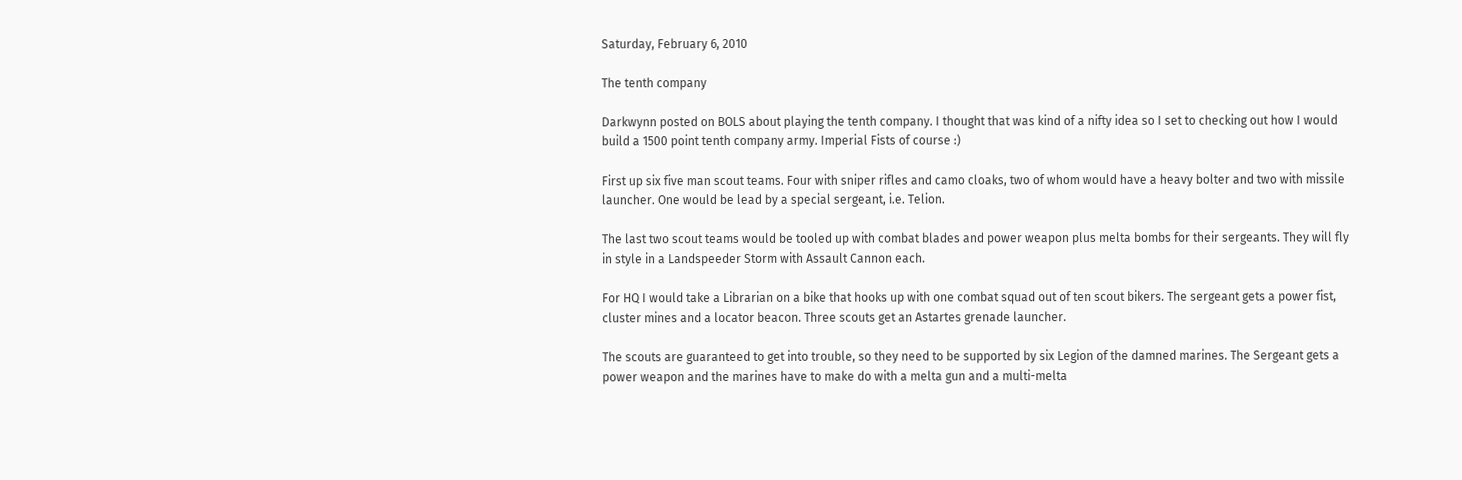Saturday, February 6, 2010

The tenth company

Darkwynn posted on BOLS about playing the tenth company. I thought that was kind of a nifty idea so I set to checking out how I would build a 1500 point tenth company army. Imperial Fists of course :)

First up six five man scout teams. Four with sniper rifles and camo cloaks, two of whom would have a heavy bolter and two with missile launcher. One would be lead by a special sergeant, i.e. Telion.

The last two scout teams would be tooled up with combat blades and power weapon plus melta bombs for their sergeants. They will fly in style in a Landspeeder Storm with Assault Cannon each.

For HQ I would take a Librarian on a bike that hooks up with one combat squad out of ten scout bikers. The sergeant gets a power fist, cluster mines and a locator beacon. Three scouts get an Astartes grenade launcher.

The scouts are guaranteed to get into trouble, so they need to be supported by six Legion of the damned marines. The Sergeant gets a power weapon and the marines have to make do with a melta gun and a multi-melta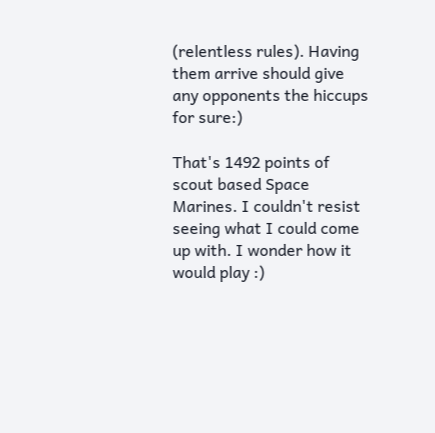(relentless rules). Having them arrive should give any opponents the hiccups for sure:)

That's 1492 points of scout based Space Marines. I couldn't resist seeing what I could come up with. I wonder how it would play :)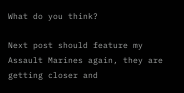What do you think?

Next post should feature my Assault Marines again, they are getting closer and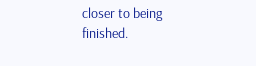closer to being finished.